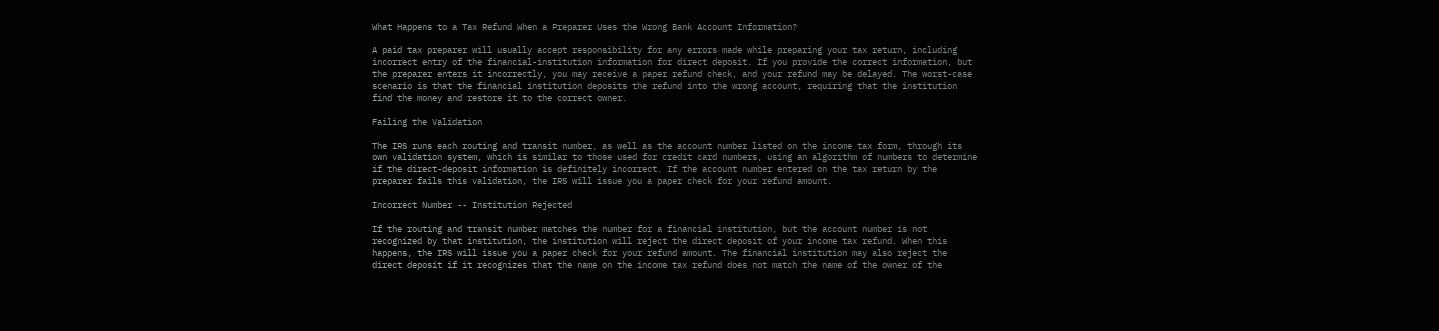What Happens to a Tax Refund When a Preparer Uses the Wrong Bank Account Information?

A paid tax preparer will usually accept responsibility for any errors made while preparing your tax return, including incorrect entry of the financial-institution information for direct deposit. If you provide the correct information, but the preparer enters it incorrectly, you may receive a paper refund check, and your refund may be delayed. The worst-case scenario is that the financial institution deposits the refund into the wrong account, requiring that the institution find the money and restore it to the correct owner.

Failing the Validation

The IRS runs each routing and transit number, as well as the account number listed on the income tax form, through its own validation system, which is similar to those used for credit card numbers, using an algorithm of numbers to determine if the direct-deposit information is definitely incorrect. If the account number entered on the tax return by the preparer fails this validation, the IRS will issue you a paper check for your refund amount.

Incorrect Number -- Institution Rejected

If the routing and transit number matches the number for a financial institution, but the account number is not recognized by that institution, the institution will reject the direct deposit of your income tax refund. When this happens, the IRS will issue you a paper check for your refund amount. The financial institution may also reject the direct deposit if it recognizes that the name on the income tax refund does not match the name of the owner of the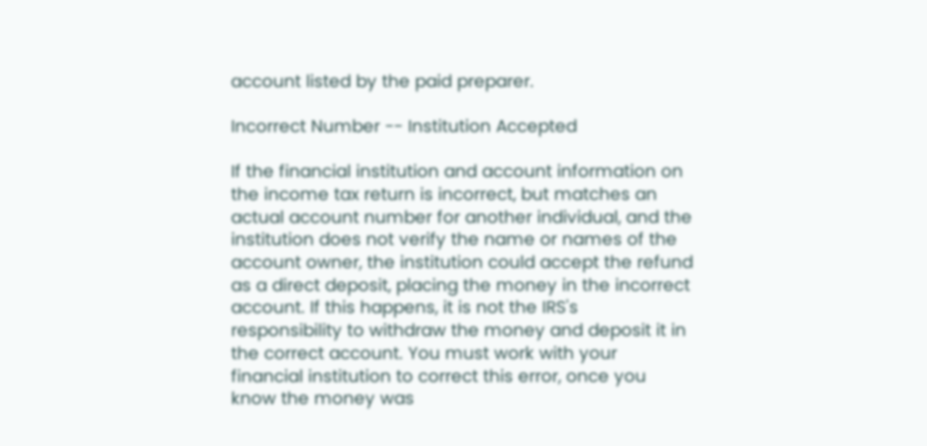account listed by the paid preparer.

Incorrect Number -- Institution Accepted

If the financial institution and account information on the income tax return is incorrect, but matches an actual account number for another individual, and the institution does not verify the name or names of the account owner, the institution could accept the refund as a direct deposit, placing the money in the incorrect account. If this happens, it is not the IRS's responsibility to withdraw the money and deposit it in the correct account. You must work with your financial institution to correct this error, once you know the money was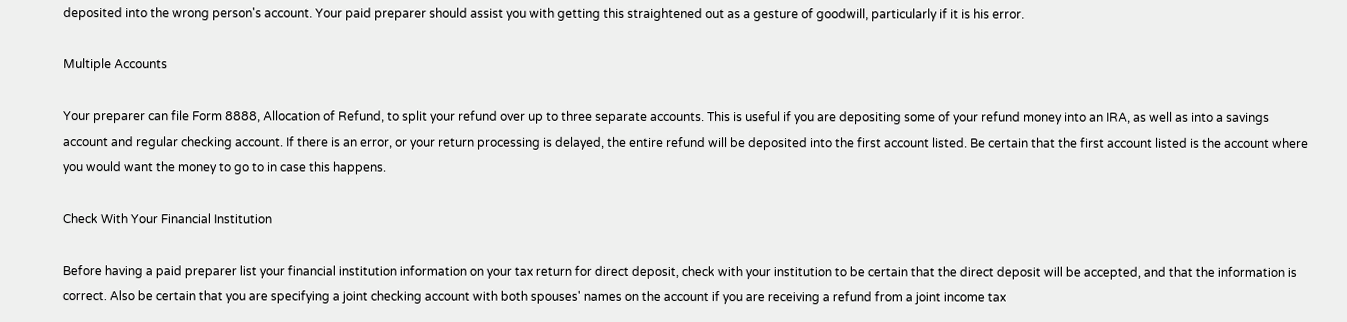deposited into the wrong person's account. Your paid preparer should assist you with getting this straightened out as a gesture of goodwill, particularly if it is his error.

Multiple Accounts

Your preparer can file Form 8888, Allocation of Refund, to split your refund over up to three separate accounts. This is useful if you are depositing some of your refund money into an IRA, as well as into a savings account and regular checking account. If there is an error, or your return processing is delayed, the entire refund will be deposited into the first account listed. Be certain that the first account listed is the account where you would want the money to go to in case this happens.

Check With Your Financial Institution

Before having a paid preparer list your financial institution information on your tax return for direct deposit, check with your institution to be certain that the direct deposit will be accepted, and that the information is correct. Also be certain that you are specifying a joint checking account with both spouses' names on the account if you are receiving a refund from a joint income tax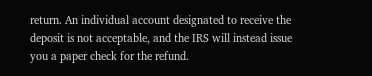return. An individual account designated to receive the deposit is not acceptable, and the IRS will instead issue you a paper check for the refund.